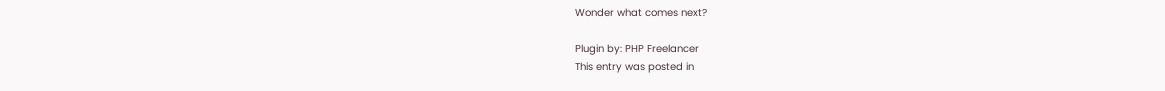Wonder what comes next?

Plugin by: PHP Freelancer
This entry was posted in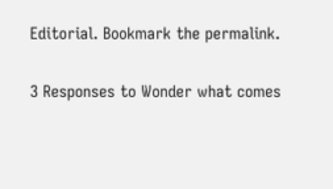Editorial. Bookmark the permalink.

3 Responses to Wonder what comes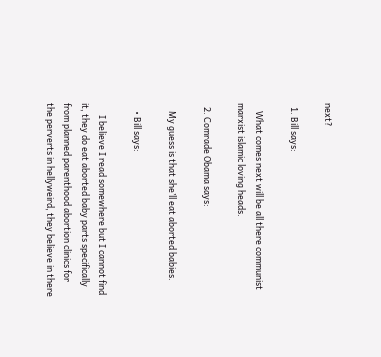next?

  1. Bill says:

    What comes next will be all there communist marxist islamic loving heads.

  2. Comrade Obama says:

    My guess is that she’ll eat aborted babies.

    • Bill says:

      I believe I read somewhere but I cannot find it, they do eat aborted baby parts specifically from planned parenthood abortion clinics for the perverts in hellyweird, they believe in there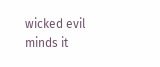wicked evil minds it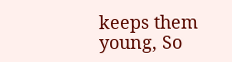keeps them young, So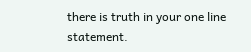there is truth in your one line statement.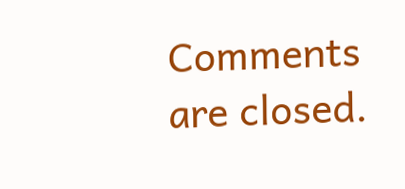Comments are closed.